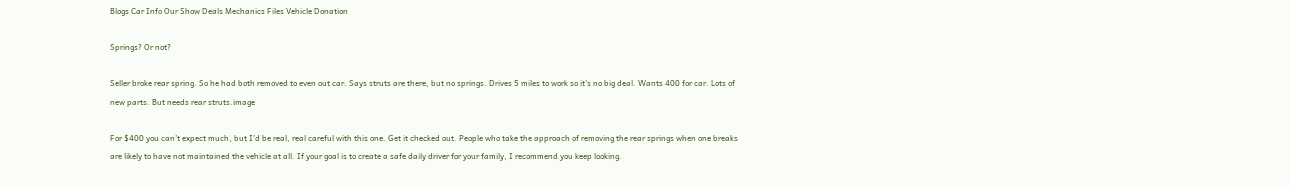Blogs Car Info Our Show Deals Mechanics Files Vehicle Donation

Springs? Or not?

Seller broke rear spring. So he had both removed to even out car. Says struts are there, but no springs. Drives 5 miles to work so it’s no big deal. Wants 400 for car. Lots of new parts. But needs rear struts.image

For $400 you can’t expect much, but I’d be real, real careful with this one. Get it checked out. People who take the approach of removing the rear springs when one breaks are likely to have not maintained the vehicle at all. If your goal is to create a safe daily driver for your family, I recommend you keep looking.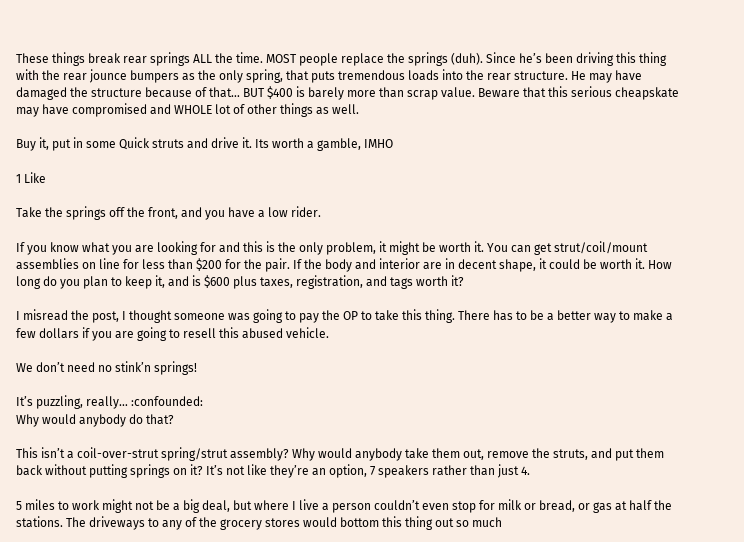These things break rear springs ALL the time. MOST people replace the springs (duh). Since he’s been driving this thing with the rear jounce bumpers as the only spring, that puts tremendous loads into the rear structure. He may have damaged the structure because of that… BUT $400 is barely more than scrap value. Beware that this serious cheapskate may have compromised and WHOLE lot of other things as well.

Buy it, put in some Quick struts and drive it. Its worth a gamble, IMHO

1 Like

Take the springs off the front, and you have a low rider.

If you know what you are looking for and this is the only problem, it might be worth it. You can get strut/coil/mount assemblies on line for less than $200 for the pair. If the body and interior are in decent shape, it could be worth it. How long do you plan to keep it, and is $600 plus taxes, registration, and tags worth it?

I misread the post, I thought someone was going to pay the OP to take this thing. There has to be a better way to make a few dollars if you are going to resell this abused vehicle.

We don’t need no stink’n springs!

It’s puzzling, really… :confounded:
Why would anybody do that?

This isn’t a coil-over-strut spring/strut assembly? Why would anybody take them out, remove the struts, and put them back without putting springs on it? It’s not like they’re an option, 7 speakers rather than just 4.

5 miles to work might not be a big deal, but where I live a person couldn’t even stop for milk or bread, or gas at half the stations. The driveways to any of the grocery stores would bottom this thing out so much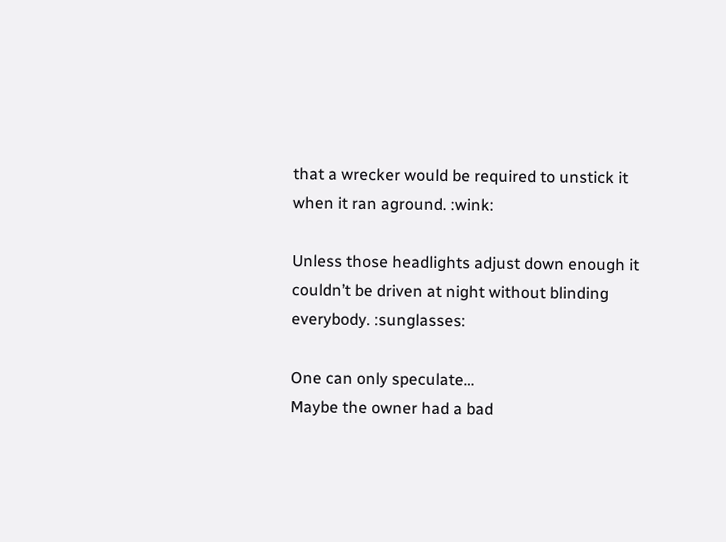that a wrecker would be required to unstick it when it ran aground. :wink:

Unless those headlights adjust down enough it couldn’t be driven at night without blinding everybody. :sunglasses:

One can only speculate…
Maybe the owner had a bad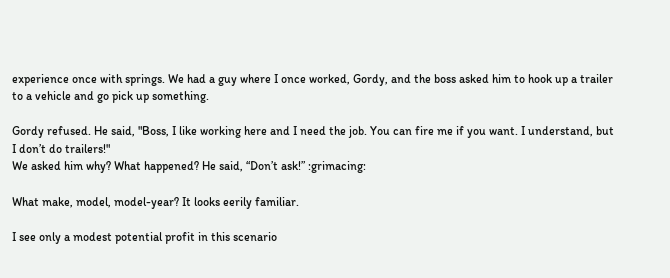experience once with springs. We had a guy where I once worked, Gordy, and the boss asked him to hook up a trailer to a vehicle and go pick up something.

Gordy refused. He said, "Boss, I like working here and I need the job. You can fire me if you want. I understand, but I don’t do trailers!"
We asked him why? What happened? He said, “Don’t ask!” :grimacing:

What make, model, model-year? It looks eerily familiar.

I see only a modest potential profit in this scenario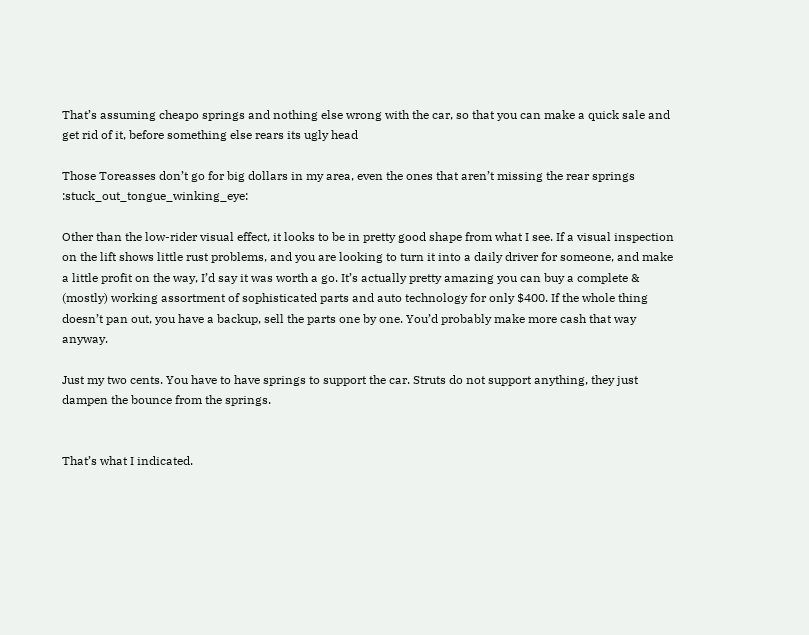That’s assuming cheapo springs and nothing else wrong with the car, so that you can make a quick sale and get rid of it, before something else rears its ugly head

Those Toreasses don’t go for big dollars in my area, even the ones that aren’t missing the rear springs :stuck_out_tongue_winking_eye:

Other than the low-rider visual effect, it looks to be in pretty good shape from what I see. If a visual inspection on the lift shows little rust problems, and you are looking to turn it into a daily driver for someone, and make a little profit on the way, I’d say it was worth a go. It’s actually pretty amazing you can buy a complete & (mostly) working assortment of sophisticated parts and auto technology for only $400. If the whole thing doesn’t pan out, you have a backup, sell the parts one by one. You’d probably make more cash that way anyway.

Just my two cents. You have to have springs to support the car. Struts do not support anything, they just dampen the bounce from the springs.


That’s what I indicated.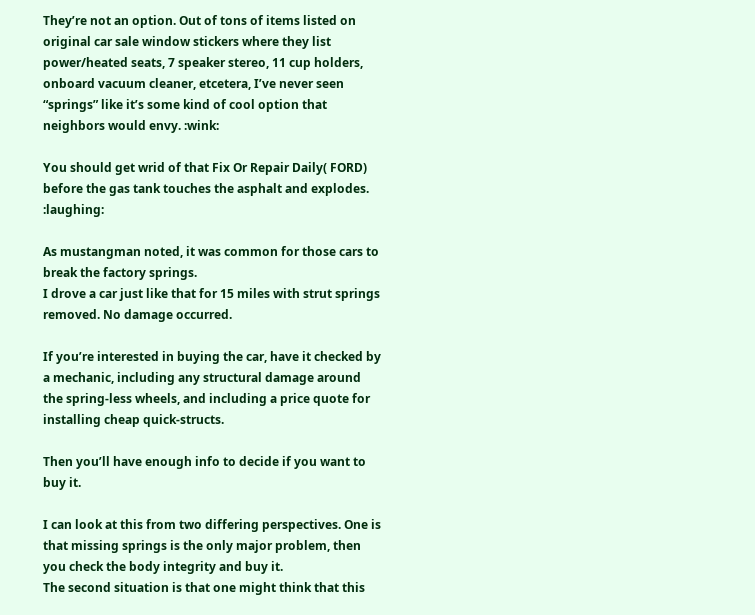They’re not an option. Out of tons of items listed on original car sale window stickers where they list power/heated seats, 7 speaker stereo, 11 cup holders, onboard vacuum cleaner, etcetera, I’ve never seen “springs” like it’s some kind of cool option that neighbors would envy. :wink:

You should get wrid of that Fix Or Repair Daily( FORD) before the gas tank touches the asphalt and explodes. :laughing:

As mustangman noted, it was common for those cars to break the factory springs.
I drove a car just like that for 15 miles with strut springs removed. No damage occurred.

If you’re interested in buying the car, have it checked by a mechanic, including any structural damage around the spring-less wheels, and including a price quote for installing cheap quick-structs.

Then you’ll have enough info to decide if you want to buy it.

I can look at this from two differing perspectives. One is that missing springs is the only major problem, then you check the body integrity and buy it.
The second situation is that one might think that this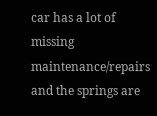car has a lot of missing maintenance/repairs and the springs are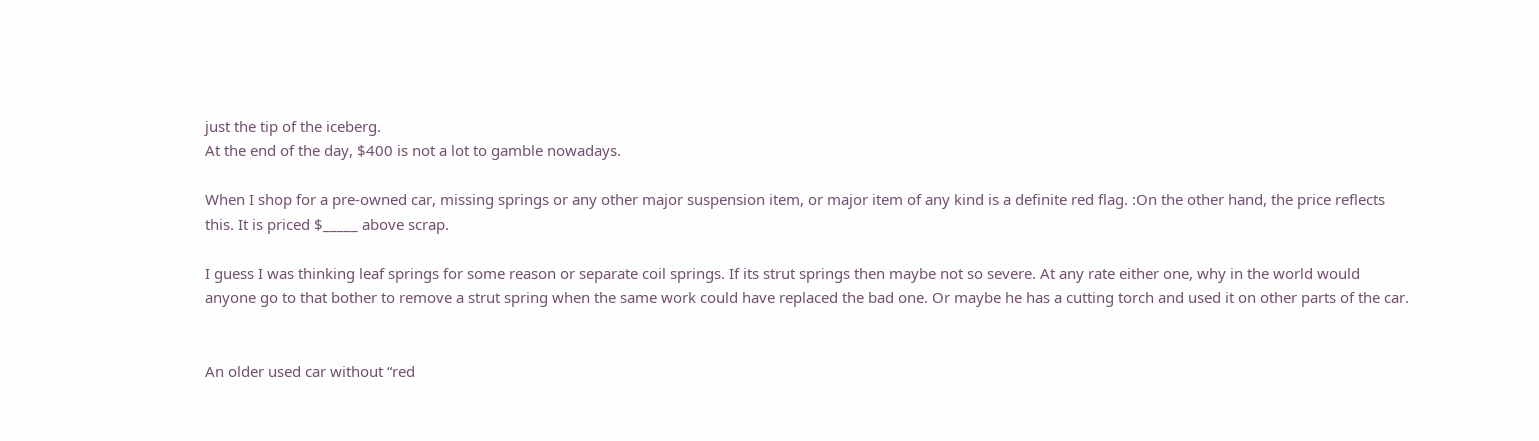just the tip of the iceberg.
At the end of the day, $400 is not a lot to gamble nowadays.

When I shop for a pre-owned car, missing springs or any other major suspension item, or major item of any kind is a definite red flag. :On the other hand, the price reflects this. It is priced $_____ above scrap.

I guess I was thinking leaf springs for some reason or separate coil springs. If its strut springs then maybe not so severe. At any rate either one, why in the world would anyone go to that bother to remove a strut spring when the same work could have replaced the bad one. Or maybe he has a cutting torch and used it on other parts of the car.


An older used car without “red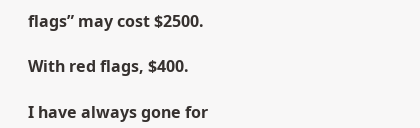flags” may cost $2500.

With red flags, $400.

I have always gone for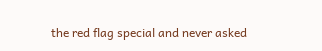the red flag special and never asked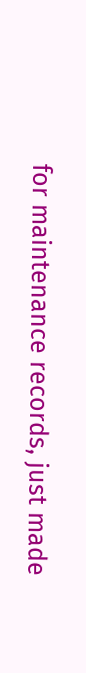for maintenance records, just made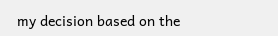my decision based on the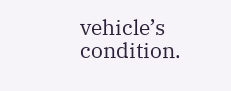vehicle’s condition.